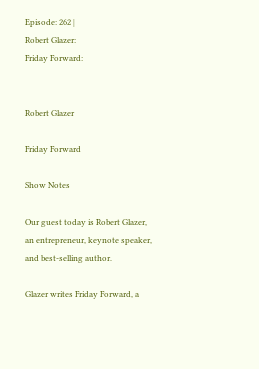Episode: 262 |
Robert Glazer:
Friday Forward:


Robert Glazer

Friday Forward

Show Notes

Our guest today is Robert Glazer, an entrepreneur, keynote speaker, and best-selling author.

Glazer writes Friday Forward, a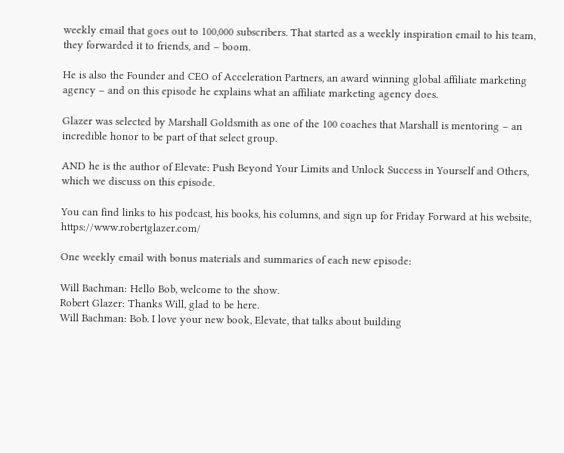weekly email that goes out to 100,000 subscribers. That started as a weekly inspiration email to his team, they forwarded it to friends, and – boom.

He is also the Founder and CEO of Acceleration Partners, an award winning global affiliate marketing agency – and on this episode he explains what an affiliate marketing agency does.

Glazer was selected by Marshall Goldsmith as one of the 100 coaches that Marshall is mentoring – an incredible honor to be part of that select group.

AND he is the author of Elevate: Push Beyond Your Limits and Unlock Success in Yourself and Others, which we discuss on this episode.

You can find links to his podcast, his books, his columns, and sign up for Friday Forward at his website, https://www.robertglazer.com/

One weekly email with bonus materials and summaries of each new episode:

Will Bachman: Hello Bob, welcome to the show.
Robert Glazer: Thanks Will, glad to be here.
Will Bachman: Bob. I love your new book, Elevate, that talks about building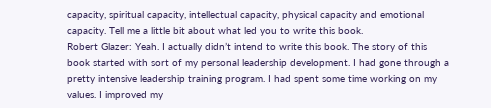capacity, spiritual capacity, intellectual capacity, physical capacity and emotional capacity. Tell me a little bit about what led you to write this book.
Robert Glazer: Yeah. I actually didn’t intend to write this book. The story of this book started with sort of my personal leadership development. I had gone through a pretty intensive leadership training program. I had spent some time working on my values. I improved my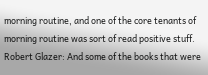morning routine, and one of the core tenants of morning routine was sort of read positive stuff.
Robert Glazer: And some of the books that were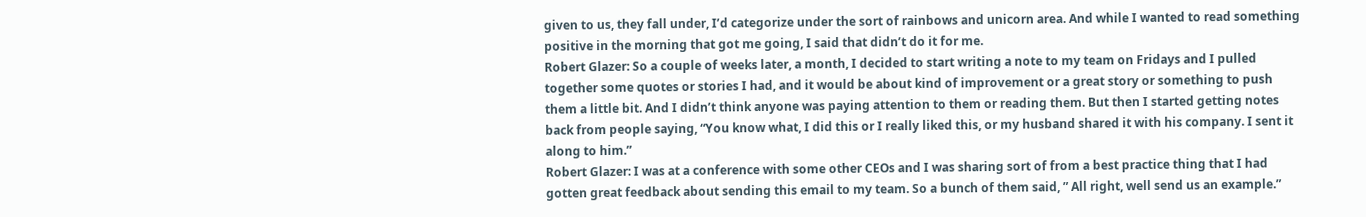given to us, they fall under, I’d categorize under the sort of rainbows and unicorn area. And while I wanted to read something positive in the morning that got me going, I said that didn’t do it for me.
Robert Glazer: So a couple of weeks later, a month, I decided to start writing a note to my team on Fridays and I pulled together some quotes or stories I had, and it would be about kind of improvement or a great story or something to push them a little bit. And I didn’t think anyone was paying attention to them or reading them. But then I started getting notes back from people saying, “You know what, I did this or I really liked this, or my husband shared it with his company. I sent it along to him.”
Robert Glazer: I was at a conference with some other CEOs and I was sharing sort of from a best practice thing that I had gotten great feedback about sending this email to my team. So a bunch of them said, ” All right, well send us an example.”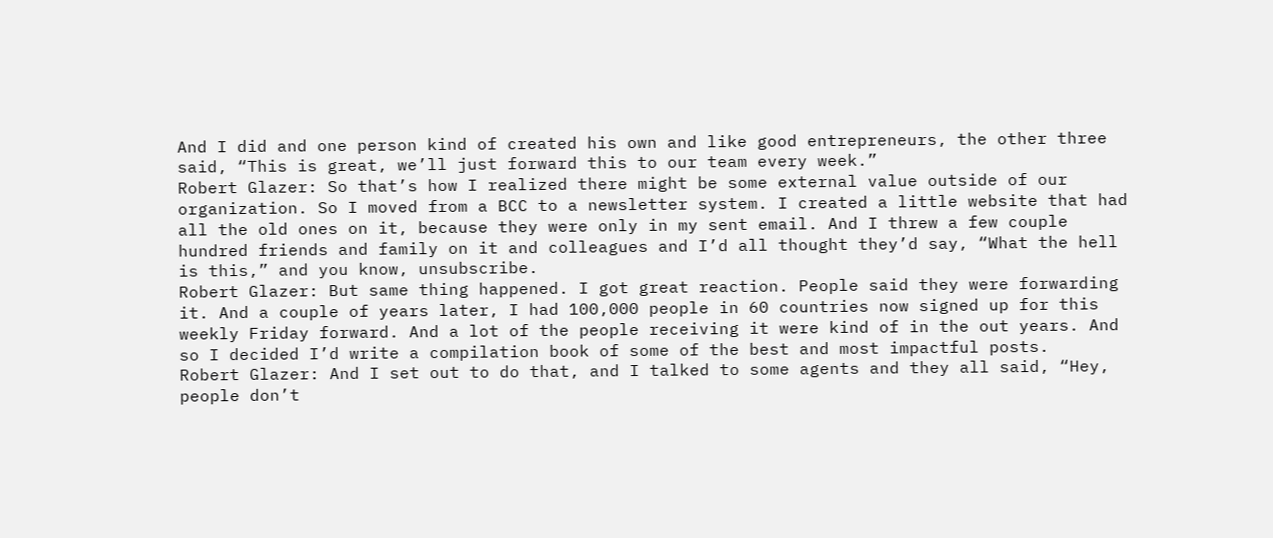And I did and one person kind of created his own and like good entrepreneurs, the other three said, “This is great, we’ll just forward this to our team every week.”
Robert Glazer: So that’s how I realized there might be some external value outside of our organization. So I moved from a BCC to a newsletter system. I created a little website that had all the old ones on it, because they were only in my sent email. And I threw a few couple hundred friends and family on it and colleagues and I’d all thought they’d say, “What the hell is this,” and you know, unsubscribe.
Robert Glazer: But same thing happened. I got great reaction. People said they were forwarding it. And a couple of years later, I had 100,000 people in 60 countries now signed up for this weekly Friday forward. And a lot of the people receiving it were kind of in the out years. And so I decided I’d write a compilation book of some of the best and most impactful posts.
Robert Glazer: And I set out to do that, and I talked to some agents and they all said, “Hey, people don’t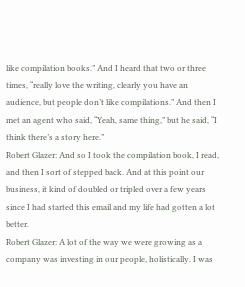like compilation books.” And I heard that two or three times, “really love the writing, clearly you have an audience, but people don’t like compilations.” And then I met an agent who said, “Yeah, same thing,” but he said, “I think there’s a story here.”
Robert Glazer: And so I took the compilation book, I read, and then I sort of stepped back. And at this point our business, it kind of doubled or tripled over a few years since I had started this email and my life had gotten a lot better.
Robert Glazer: A lot of the way we were growing as a company was investing in our people, holistically. I was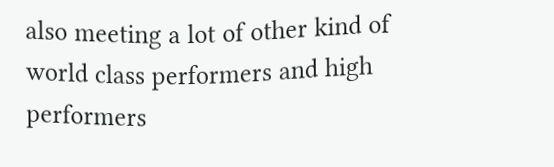also meeting a lot of other kind of world class performers and high performers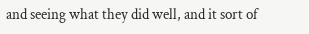and seeing what they did well, and it sort of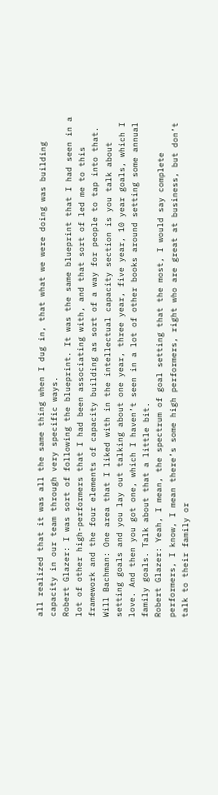all realized that it was all the same thing when I dug in, that what we were doing was building capacity in our team through very specific ways.
Robert Glazer: I was sort of following the blueprint. It was the same blueprint that I had seen in a lot of other high-performers that I had been associating with, and that sort of led me to this framework and the four elements of capacity building as sort of a way for people to tap into that.
Will Bachman: One area that I liked with in the intellectual capacity section is you talk about setting goals and you lay out talking about one year, three year, five year, 10 year goals, which I love. And then you got one, which I haven’t seen in a lot of other books around setting some annual family goals. Talk about that a little bit.
Robert Glazer: Yeah, I mean, the spectrum of goal setting that the most, I would say complete performers, I know, I mean there’s some high performers, right who are great at business, but don’t talk to their family or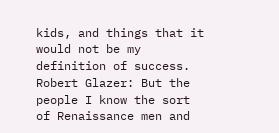kids, and things that it would not be my definition of success.
Robert Glazer: But the people I know the sort of Renaissance men and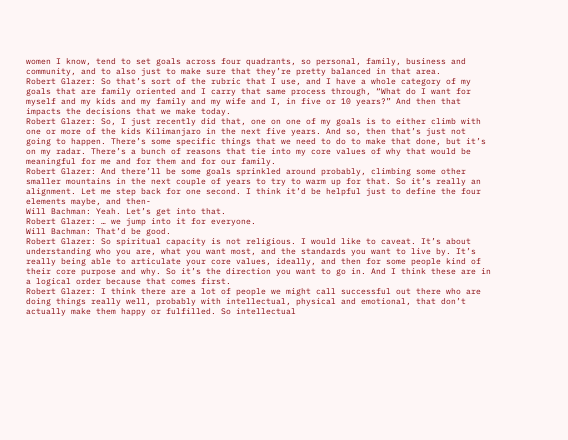women I know, tend to set goals across four quadrants, so personal, family, business and community, and to also just to make sure that they’re pretty balanced in that area.
Robert Glazer: So that’s sort of the rubric that I use, and I have a whole category of my goals that are family oriented and I carry that same process through, “What do I want for myself and my kids and my family and my wife and I, in five or 10 years?” And then that impacts the decisions that we make today.
Robert Glazer: So, I just recently did that, one on one of my goals is to either climb with one or more of the kids Kilimanjaro in the next five years. And so, then that’s just not going to happen. There’s some specific things that we need to do to make that done, but it’s on my radar. There’s a bunch of reasons that tie into my core values of why that would be meaningful for me and for them and for our family.
Robert Glazer: And there’ll be some goals sprinkled around probably, climbing some other smaller mountains in the next couple of years to try to warm up for that. So it’s really an alignment. Let me step back for one second. I think it’d be helpful just to define the four elements maybe, and then-
Will Bachman: Yeah. Let’s get into that.
Robert Glazer: … we jump into it for everyone.
Will Bachman: That’d be good.
Robert Glazer: So spiritual capacity is not religious. I would like to caveat. It’s about understanding who you are, what you want most, and the standards you want to live by. It’s really being able to articulate your core values, ideally, and then for some people kind of their core purpose and why. So it’s the direction you want to go in. And I think these are in a logical order because that comes first.
Robert Glazer: I think there are a lot of people we might call successful out there who are doing things really well, probably with intellectual, physical and emotional, that don’t actually make them happy or fulfilled. So intellectual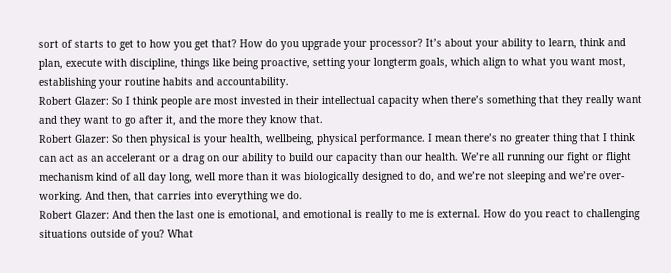sort of starts to get to how you get that? How do you upgrade your processor? It’s about your ability to learn, think and plan, execute with discipline, things like being proactive, setting your longterm goals, which align to what you want most, establishing your routine habits and accountability.
Robert Glazer: So I think people are most invested in their intellectual capacity when there’s something that they really want and they want to go after it, and the more they know that.
Robert Glazer: So then physical is your health, wellbeing, physical performance. I mean there’s no greater thing that I think can act as an accelerant or a drag on our ability to build our capacity than our health. We’re all running our fight or flight mechanism kind of all day long, well more than it was biologically designed to do, and we’re not sleeping and we’re over-working. And then, that carries into everything we do.
Robert Glazer: And then the last one is emotional, and emotional is really to me is external. How do you react to challenging situations outside of you? What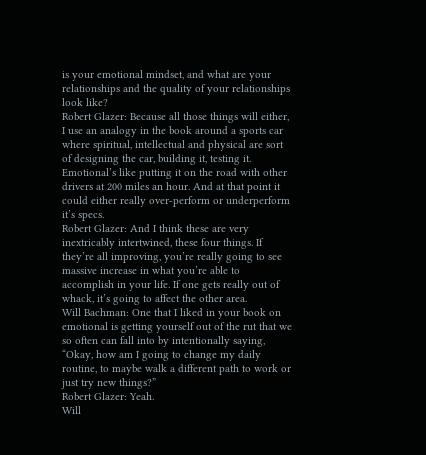is your emotional mindset, and what are your relationships and the quality of your relationships look like?
Robert Glazer: Because all those things will either, I use an analogy in the book around a sports car where spiritual, intellectual and physical are sort of designing the car, building it, testing it. Emotional’s like putting it on the road with other drivers at 200 miles an hour. And at that point it could either really over-perform or underperform it’s specs.
Robert Glazer: And I think these are very inextricably intertwined, these four things. If they’re all improving, you’re really going to see massive increase in what you’re able to accomplish in your life. If one gets really out of whack, it’s going to affect the other area.
Will Bachman: One that I liked in your book on emotional is getting yourself out of the rut that we so often can fall into by intentionally saying, “Okay, how am I going to change my daily routine, to maybe walk a different path to work or just try new things?”
Robert Glazer: Yeah.
Will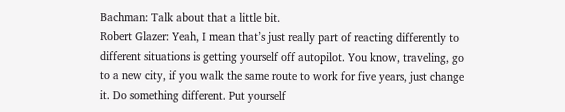Bachman: Talk about that a little bit.
Robert Glazer: Yeah, I mean that’s just really part of reacting differently to different situations is getting yourself off autopilot. You know, traveling, go to a new city, if you walk the same route to work for five years, just change it. Do something different. Put yourself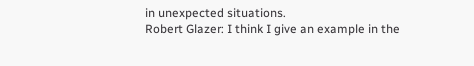in unexpected situations.
Robert Glazer: I think I give an example in the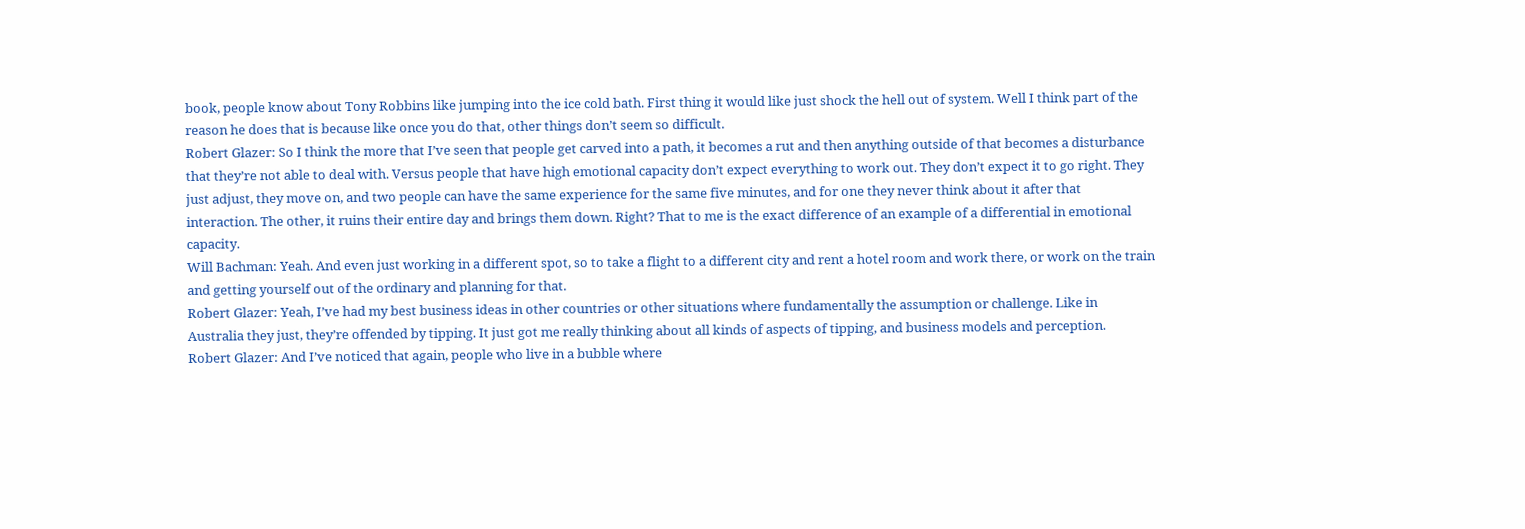book, people know about Tony Robbins like jumping into the ice cold bath. First thing it would like just shock the hell out of system. Well I think part of the reason he does that is because like once you do that, other things don’t seem so difficult.
Robert Glazer: So I think the more that I’ve seen that people get carved into a path, it becomes a rut and then anything outside of that becomes a disturbance that they’re not able to deal with. Versus people that have high emotional capacity don’t expect everything to work out. They don’t expect it to go right. They just adjust, they move on, and two people can have the same experience for the same five minutes, and for one they never think about it after that interaction. The other, it ruins their entire day and brings them down. Right? That to me is the exact difference of an example of a differential in emotional capacity.
Will Bachman: Yeah. And even just working in a different spot, so to take a flight to a different city and rent a hotel room and work there, or work on the train and getting yourself out of the ordinary and planning for that.
Robert Glazer: Yeah, I’ve had my best business ideas in other countries or other situations where fundamentally the assumption or challenge. Like in Australia they just, they’re offended by tipping. It just got me really thinking about all kinds of aspects of tipping, and business models and perception.
Robert Glazer: And I’ve noticed that again, people who live in a bubble where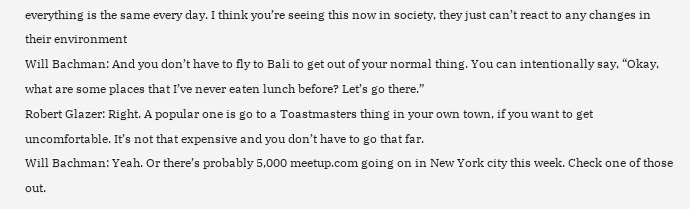everything is the same every day. I think you’re seeing this now in society, they just can’t react to any changes in their environment
Will Bachman: And you don’t have to fly to Bali to get out of your normal thing. You can intentionally say, “Okay, what are some places that I’ve never eaten lunch before? Let’s go there.”
Robert Glazer: Right. A popular one is go to a Toastmasters thing in your own town, if you want to get uncomfortable. It’s not that expensive and you don’t have to go that far.
Will Bachman: Yeah. Or there’s probably 5,000 meetup.com going on in New York city this week. Check one of those out.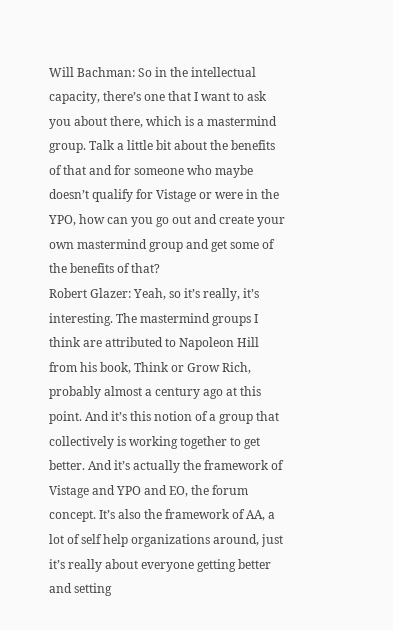Will Bachman: So in the intellectual capacity, there’s one that I want to ask you about there, which is a mastermind group. Talk a little bit about the benefits of that and for someone who maybe doesn’t qualify for Vistage or were in the YPO, how can you go out and create your own mastermind group and get some of the benefits of that?
Robert Glazer: Yeah, so it’s really, it’s interesting. The mastermind groups I think are attributed to Napoleon Hill from his book, Think or Grow Rich, probably almost a century ago at this point. And it’s this notion of a group that collectively is working together to get better. And it’s actually the framework of Vistage and YPO and EO, the forum concept. It’s also the framework of AA, a lot of self help organizations around, just it’s really about everyone getting better and setting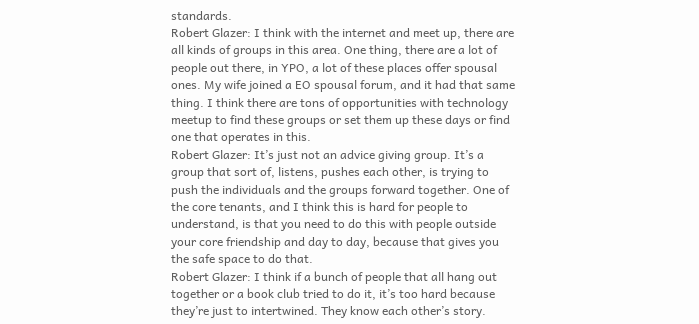standards.
Robert Glazer: I think with the internet and meet up, there are all kinds of groups in this area. One thing, there are a lot of people out there, in YPO, a lot of these places offer spousal ones. My wife joined a EO spousal forum, and it had that same thing. I think there are tons of opportunities with technology meetup to find these groups or set them up these days or find one that operates in this.
Robert Glazer: It’s just not an advice giving group. It’s a group that sort of, listens, pushes each other, is trying to push the individuals and the groups forward together. One of the core tenants, and I think this is hard for people to understand, is that you need to do this with people outside your core friendship and day to day, because that gives you the safe space to do that.
Robert Glazer: I think if a bunch of people that all hang out together or a book club tried to do it, it’s too hard because they’re just to intertwined. They know each other’s story.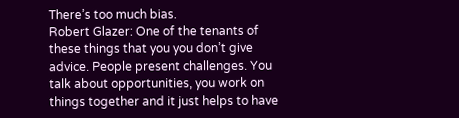There’s too much bias.
Robert Glazer: One of the tenants of these things that you you don’t give advice. People present challenges. You talk about opportunities, you work on things together and it just helps to have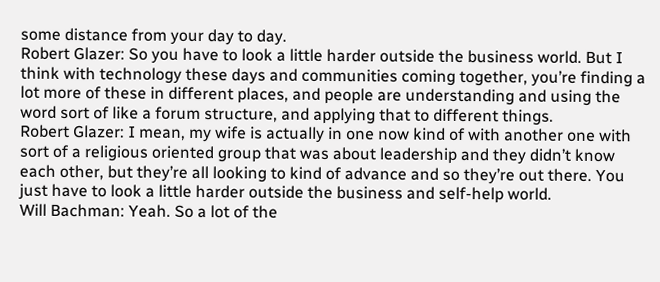some distance from your day to day.
Robert Glazer: So you have to look a little harder outside the business world. But I think with technology these days and communities coming together, you’re finding a lot more of these in different places, and people are understanding and using the word sort of like a forum structure, and applying that to different things.
Robert Glazer: I mean, my wife is actually in one now kind of with another one with sort of a religious oriented group that was about leadership and they didn’t know each other, but they’re all looking to kind of advance and so they’re out there. You just have to look a little harder outside the business and self-help world.
Will Bachman: Yeah. So a lot of the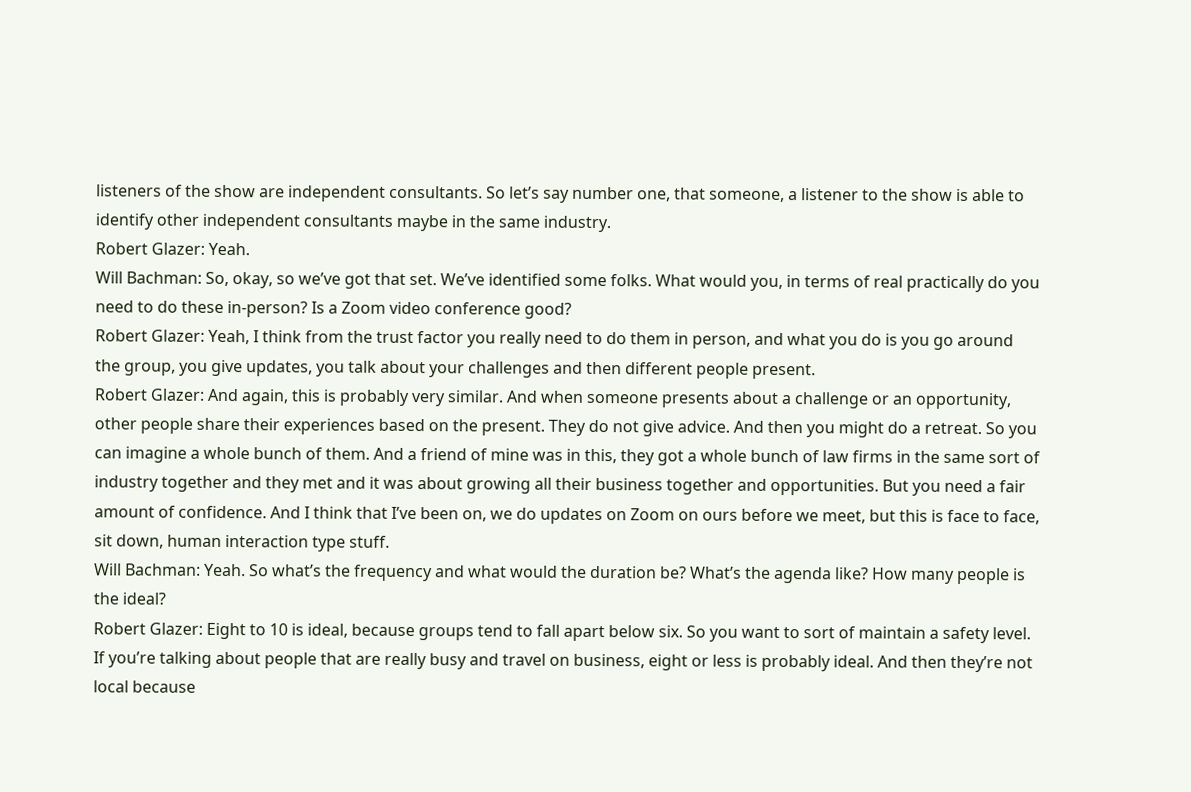listeners of the show are independent consultants. So let’s say number one, that someone, a listener to the show is able to identify other independent consultants maybe in the same industry.
Robert Glazer: Yeah.
Will Bachman: So, okay, so we’ve got that set. We’ve identified some folks. What would you, in terms of real practically do you need to do these in-person? Is a Zoom video conference good?
Robert Glazer: Yeah, I think from the trust factor you really need to do them in person, and what you do is you go around the group, you give updates, you talk about your challenges and then different people present.
Robert Glazer: And again, this is probably very similar. And when someone presents about a challenge or an opportunity, other people share their experiences based on the present. They do not give advice. And then you might do a retreat. So you can imagine a whole bunch of them. And a friend of mine was in this, they got a whole bunch of law firms in the same sort of industry together and they met and it was about growing all their business together and opportunities. But you need a fair amount of confidence. And I think that I’ve been on, we do updates on Zoom on ours before we meet, but this is face to face, sit down, human interaction type stuff.
Will Bachman: Yeah. So what’s the frequency and what would the duration be? What’s the agenda like? How many people is the ideal?
Robert Glazer: Eight to 10 is ideal, because groups tend to fall apart below six. So you want to sort of maintain a safety level. If you’re talking about people that are really busy and travel on business, eight or less is probably ideal. And then they’re not local because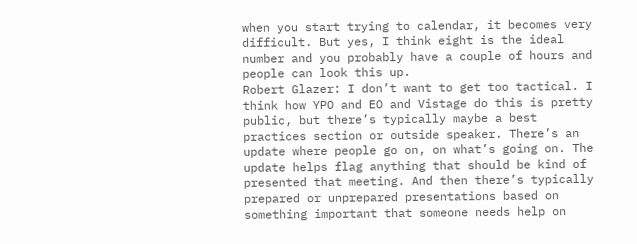when you start trying to calendar, it becomes very difficult. But yes, I think eight is the ideal number and you probably have a couple of hours and people can look this up.
Robert Glazer: I don’t want to get too tactical. I think how YPO and EO and Vistage do this is pretty public, but there’s typically maybe a best practices section or outside speaker. There’s an update where people go on, on what’s going on. The update helps flag anything that should be kind of presented that meeting. And then there’s typically prepared or unprepared presentations based on something important that someone needs help on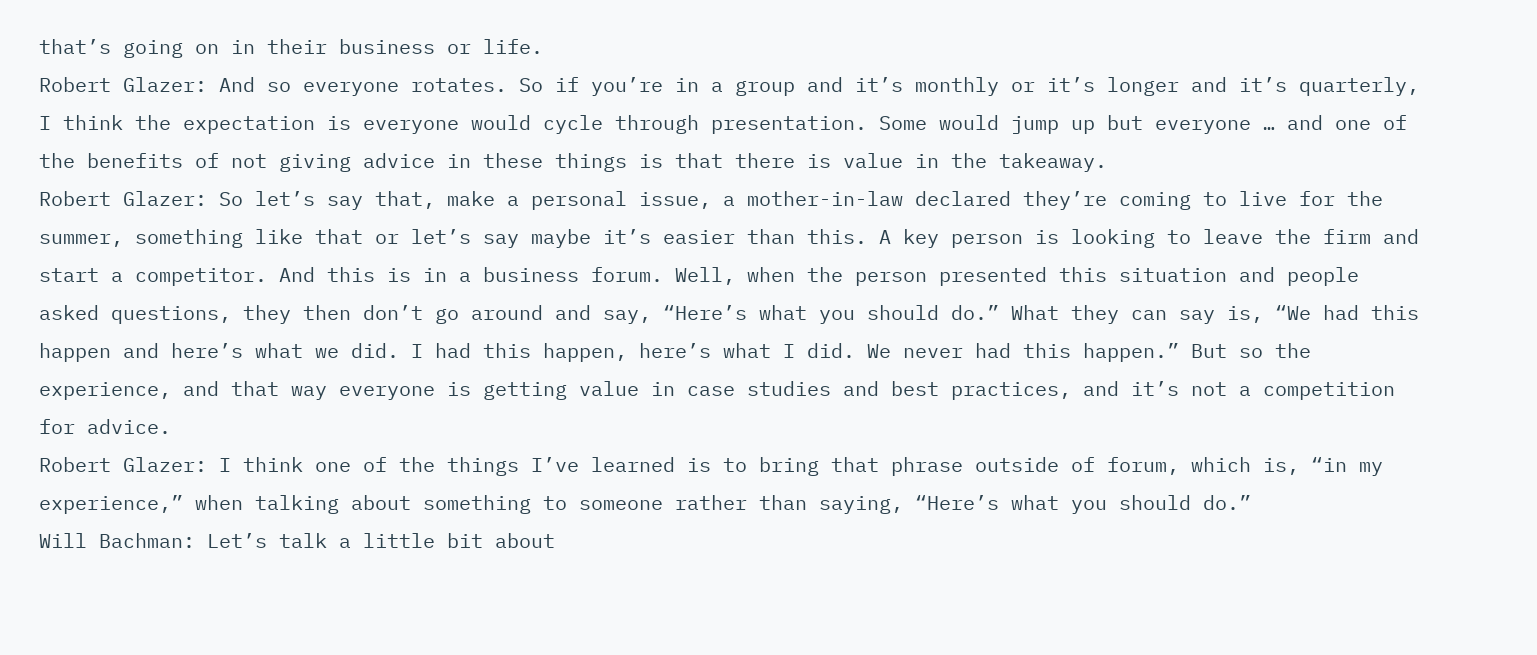that’s going on in their business or life.
Robert Glazer: And so everyone rotates. So if you’re in a group and it’s monthly or it’s longer and it’s quarterly, I think the expectation is everyone would cycle through presentation. Some would jump up but everyone … and one of the benefits of not giving advice in these things is that there is value in the takeaway.
Robert Glazer: So let’s say that, make a personal issue, a mother-in-law declared they’re coming to live for the summer, something like that or let’s say maybe it’s easier than this. A key person is looking to leave the firm and start a competitor. And this is in a business forum. Well, when the person presented this situation and people asked questions, they then don’t go around and say, “Here’s what you should do.” What they can say is, “We had this happen and here’s what we did. I had this happen, here’s what I did. We never had this happen.” But so the experience, and that way everyone is getting value in case studies and best practices, and it’s not a competition for advice.
Robert Glazer: I think one of the things I’ve learned is to bring that phrase outside of forum, which is, “in my experience,” when talking about something to someone rather than saying, “Here’s what you should do.”
Will Bachman: Let’s talk a little bit about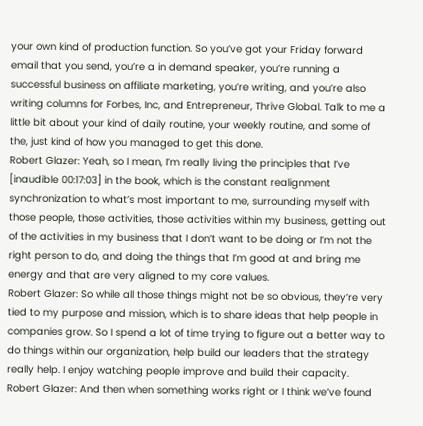your own kind of production function. So you’ve got your Friday forward email that you send, you’re a in demand speaker, you’re running a successful business on affiliate marketing, you’re writing, and you’re also writing columns for Forbes, Inc, and Entrepreneur, Thrive Global. Talk to me a little bit about your kind of daily routine, your weekly routine, and some of the, just kind of how you managed to get this done.
Robert Glazer: Yeah, so I mean, I’m really living the principles that I’ve [inaudible 00:17:03] in the book, which is the constant realignment synchronization to what’s most important to me, surrounding myself with those people, those activities, those activities within my business, getting out of the activities in my business that I don’t want to be doing or I’m not the right person to do, and doing the things that I’m good at and bring me energy and that are very aligned to my core values.
Robert Glazer: So while all those things might not be so obvious, they’re very tied to my purpose and mission, which is to share ideas that help people in companies grow. So I spend a lot of time trying to figure out a better way to do things within our organization, help build our leaders that the strategy really help. I enjoy watching people improve and build their capacity.
Robert Glazer: And then when something works right or I think we’ve found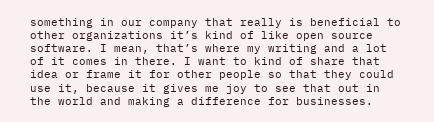something in our company that really is beneficial to other organizations it’s kind of like open source software. I mean, that’s where my writing and a lot of it comes in there. I want to kind of share that idea or frame it for other people so that they could use it, because it gives me joy to see that out in the world and making a difference for businesses.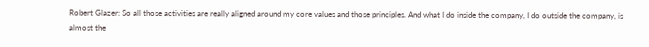Robert Glazer: So all those activities are really aligned around my core values and those principles. And what I do inside the company, I do outside the company, is almost the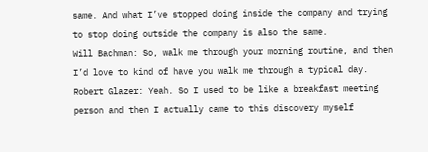same. And what I’ve stopped doing inside the company and trying to stop doing outside the company is also the same.
Will Bachman: So, walk me through your morning routine, and then I’d love to kind of have you walk me through a typical day.
Robert Glazer: Yeah. So I used to be like a breakfast meeting person and then I actually came to this discovery myself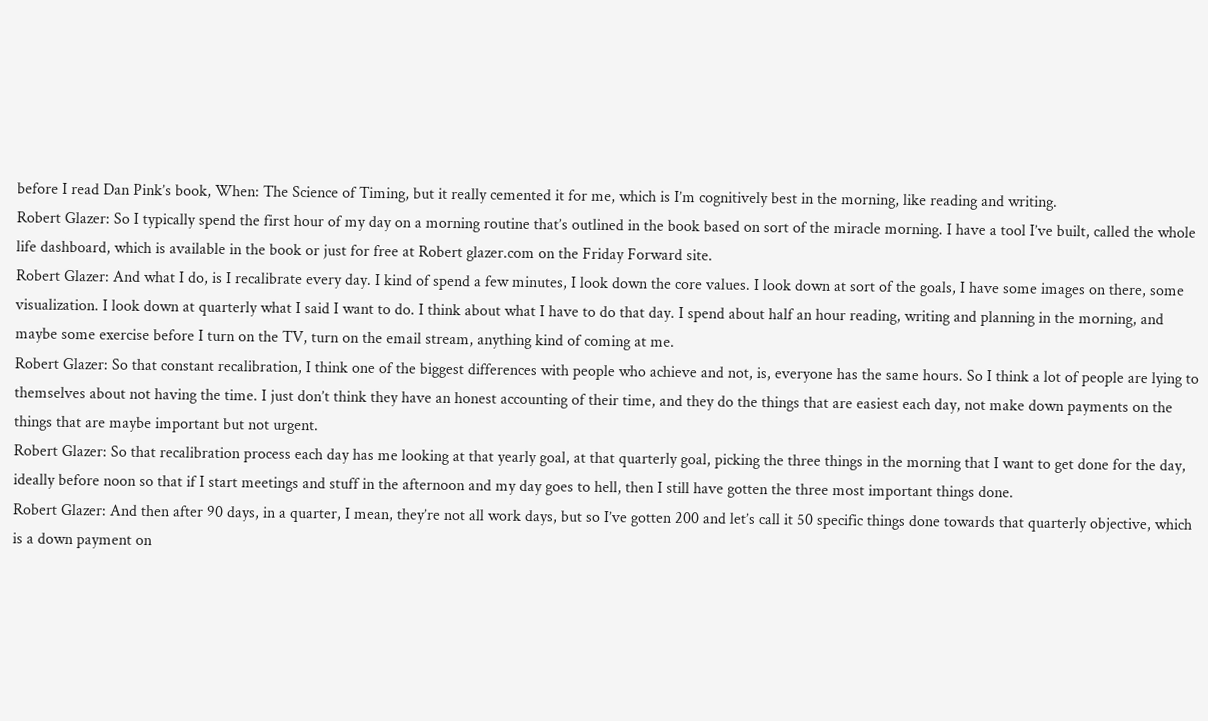before I read Dan Pink’s book, When: The Science of Timing, but it really cemented it for me, which is I’m cognitively best in the morning, like reading and writing.
Robert Glazer: So I typically spend the first hour of my day on a morning routine that’s outlined in the book based on sort of the miracle morning. I have a tool I’ve built, called the whole life dashboard, which is available in the book or just for free at Robert glazer.com on the Friday Forward site.
Robert Glazer: And what I do, is I recalibrate every day. I kind of spend a few minutes, I look down the core values. I look down at sort of the goals, I have some images on there, some visualization. I look down at quarterly what I said I want to do. I think about what I have to do that day. I spend about half an hour reading, writing and planning in the morning, and maybe some exercise before I turn on the TV, turn on the email stream, anything kind of coming at me.
Robert Glazer: So that constant recalibration, I think one of the biggest differences with people who achieve and not, is, everyone has the same hours. So I think a lot of people are lying to themselves about not having the time. I just don’t think they have an honest accounting of their time, and they do the things that are easiest each day, not make down payments on the things that are maybe important but not urgent.
Robert Glazer: So that recalibration process each day has me looking at that yearly goal, at that quarterly goal, picking the three things in the morning that I want to get done for the day, ideally before noon so that if I start meetings and stuff in the afternoon and my day goes to hell, then I still have gotten the three most important things done.
Robert Glazer: And then after 90 days, in a quarter, I mean, they’re not all work days, but so I’ve gotten 200 and let’s call it 50 specific things done towards that quarterly objective, which is a down payment on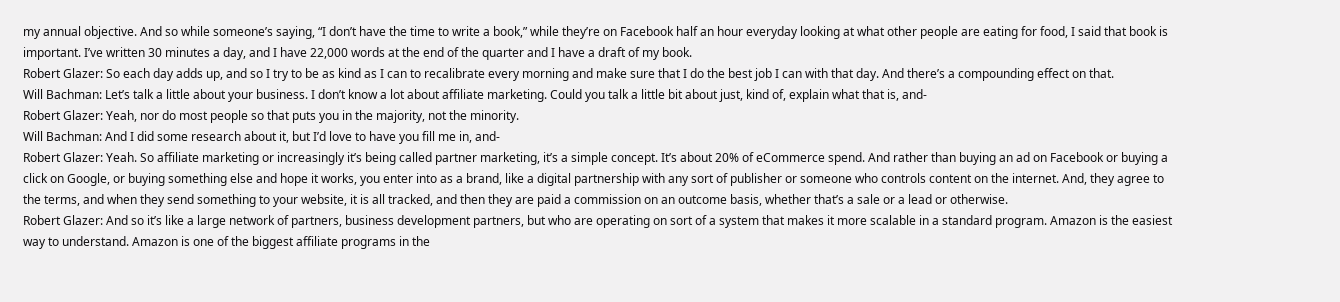my annual objective. And so while someone’s saying, “I don’t have the time to write a book,” while they’re on Facebook half an hour everyday looking at what other people are eating for food, I said that book is important. I’ve written 30 minutes a day, and I have 22,000 words at the end of the quarter and I have a draft of my book.
Robert Glazer: So each day adds up, and so I try to be as kind as I can to recalibrate every morning and make sure that I do the best job I can with that day. And there’s a compounding effect on that.
Will Bachman: Let’s talk a little about your business. I don’t know a lot about affiliate marketing. Could you talk a little bit about just, kind of, explain what that is, and-
Robert Glazer: Yeah, nor do most people so that puts you in the majority, not the minority.
Will Bachman: And I did some research about it, but I’d love to have you fill me in, and-
Robert Glazer: Yeah. So affiliate marketing or increasingly it’s being called partner marketing, it’s a simple concept. It’s about 20% of eCommerce spend. And rather than buying an ad on Facebook or buying a click on Google, or buying something else and hope it works, you enter into as a brand, like a digital partnership with any sort of publisher or someone who controls content on the internet. And, they agree to the terms, and when they send something to your website, it is all tracked, and then they are paid a commission on an outcome basis, whether that’s a sale or a lead or otherwise.
Robert Glazer: And so it’s like a large network of partners, business development partners, but who are operating on sort of a system that makes it more scalable in a standard program. Amazon is the easiest way to understand. Amazon is one of the biggest affiliate programs in the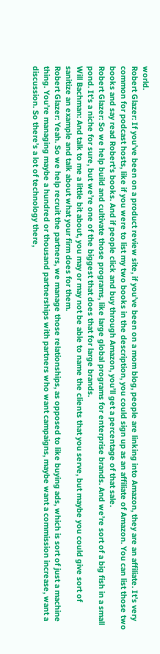world.
Robert Glazer: If you’ve been on a product review site, if you’ve been on a mom blog, people are linking into Amazon, they are an affiliate. It’s very common for podcast hosts, like if you were to list my two books in the description, you could sign up as an affiliate of Amazon. You can list those two books and say read Robert’s books. And if people click and buy through Amazon, you’ll get a percentage of that sale.
Robert Glazer: So we help build and cultivate those programs, like large global programs for enterprise brands. And we’re sort of a big fish in a small pond. It’s a niche for sure, but we’re one of the biggest that does that for large brands.
Will Bachman: And talk to me a little bit about, you may or may not be able to name the clients that you serve, but maybe you could give sort of sanitize an example and talk about what your firm does for them.
Robert Glazer: Yeah. So we help recruit the partners, we manage those relationships, as opposed to like buying ads, which is sort of just a machine thing. You’re managing maybe a hundred or thousand partnerships with partners who want campaigns, maybe want a commission increase, want a discussion. So there’s a lot of technology there,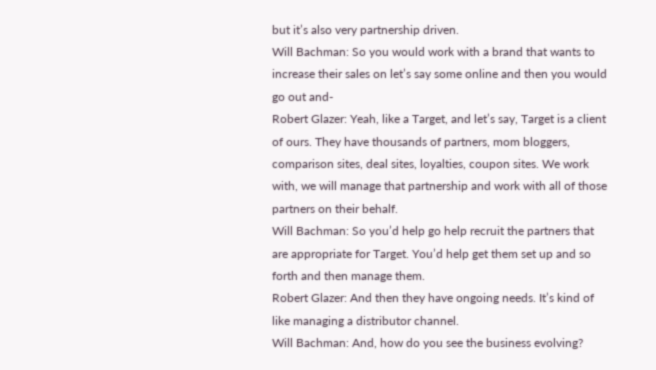but it’s also very partnership driven.
Will Bachman: So you would work with a brand that wants to increase their sales on let’s say some online and then you would go out and-
Robert Glazer: Yeah, like a Target, and let’s say, Target is a client of ours. They have thousands of partners, mom bloggers, comparison sites, deal sites, loyalties, coupon sites. We work with, we will manage that partnership and work with all of those partners on their behalf.
Will Bachman: So you’d help go help recruit the partners that are appropriate for Target. You’d help get them set up and so forth and then manage them.
Robert Glazer: And then they have ongoing needs. It’s kind of like managing a distributor channel.
Will Bachman: And, how do you see the business evolving?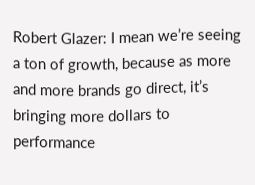Robert Glazer: I mean we’re seeing a ton of growth, because as more and more brands go direct, it’s bringing more dollars to performance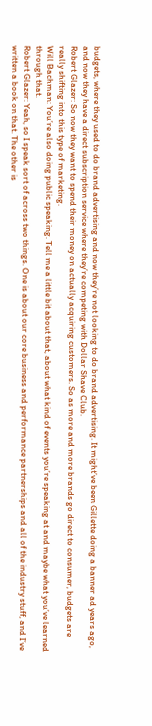budgets, where they used to do brand advertising and now they’re not looking to do brand advertising. It might’ve been Gillette doing a banner ad years ago, and now they have a direct subscription service where they’re competing with Dollar Shave Club.
Robert Glazer: So now they want to spend their money on actually acquiring customers. So as more and more brands go direct to consumer, budgets are really shifting into this type of marketing.
Will Bachman: You’re also doing public speaking. Tell me a little bit about that, about what kind of events you’re speaking at and maybe what you’ve learned through that.
Robert Glazer: Yeah, so I speak sort of across two things. One is about our core business and performance partnerships and all of the industry stuff, and I’ve written a book on that. The other is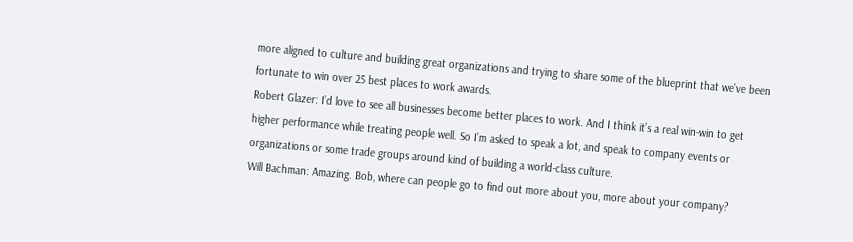more aligned to culture and building great organizations and trying to share some of the blueprint that we’ve been fortunate to win over 25 best places to work awards.
Robert Glazer: I’d love to see all businesses become better places to work. And I think it’s a real win-win to get higher performance while treating people well. So I’m asked to speak a lot, and speak to company events or organizations or some trade groups around kind of building a world-class culture.
Will Bachman: Amazing. Bob, where can people go to find out more about you, more about your company?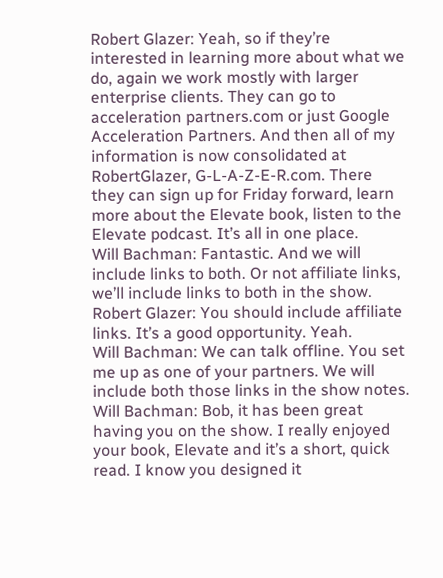Robert Glazer: Yeah, so if they’re interested in learning more about what we do, again we work mostly with larger enterprise clients. They can go to acceleration partners.com or just Google Acceleration Partners. And then all of my information is now consolidated at RobertGlazer, G-L-A-Z-E-R.com. There they can sign up for Friday forward, learn more about the Elevate book, listen to the Elevate podcast. It’s all in one place.
Will Bachman: Fantastic. And we will include links to both. Or not affiliate links, we’ll include links to both in the show.
Robert Glazer: You should include affiliate links. It’s a good opportunity. Yeah.
Will Bachman: We can talk offline. You set me up as one of your partners. We will include both those links in the show notes.
Will Bachman: Bob, it has been great having you on the show. I really enjoyed your book, Elevate and it’s a short, quick read. I know you designed it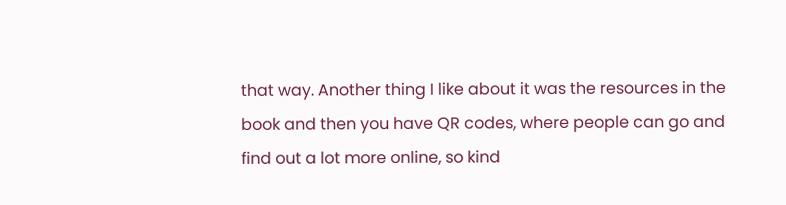that way. Another thing I like about it was the resources in the book and then you have QR codes, where people can go and find out a lot more online, so kind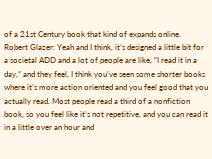of a 21st Century book that kind of expands online.
Robert Glazer: Yeah and I think, it’s designed a little bit for a societal ADD and a lot of people are like, “I read it in a day,” and they feel, I think you’ve seen some shorter books where it’s more action oriented and you feel good that you actually read. Most people read a third of a nonfiction book, so you feel like it’s not repetitive, and you can read it in a little over an hour and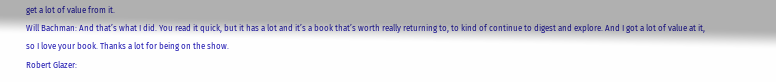get a lot of value from it.
Will Bachman: And that’s what I did. You read it quick, but it has a lot and it’s a book that’s worth really returning to, to kind of continue to digest and explore. And I got a lot of value at it, so I love your book. Thanks a lot for being on the show.
Robert Glazer: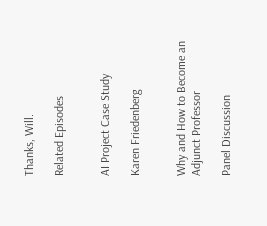Thanks, Will.

Related Episodes


AI Project Case Study

Karen Friedenberg


Why and How to Become an Adjunct Professor

Panel Discussion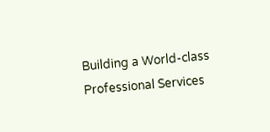Building a World-class Professional Services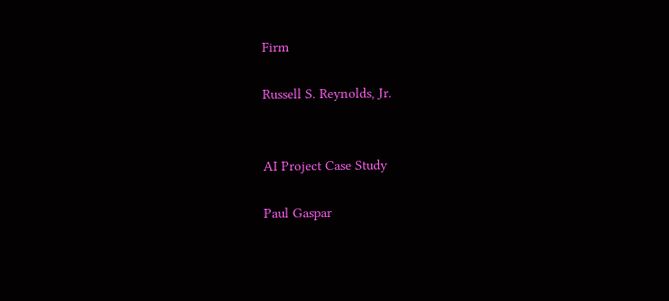Firm

Russell S. Reynolds, Jr.


AI Project Case Study

Paul Gaspar